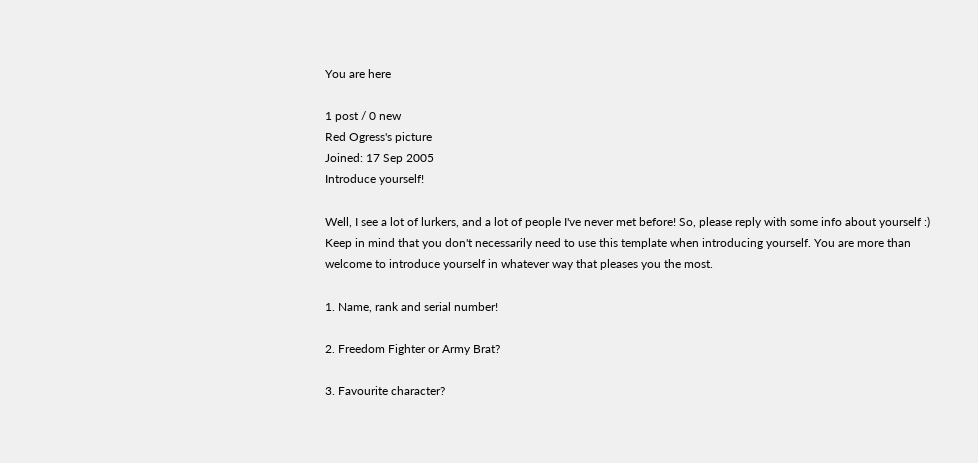You are here

1 post / 0 new
Red Ogress's picture
Joined: 17 Sep 2005
Introduce yourself!

Well, I see a lot of lurkers, and a lot of people I've never met before! So, please reply with some info about yourself :) Keep in mind that you don't necessarily need to use this template when introducing yourself. You are more than welcome to introduce yourself in whatever way that pleases you the most.

1. Name, rank and serial number!

2. Freedom Fighter or Army Brat?

3. Favourite character?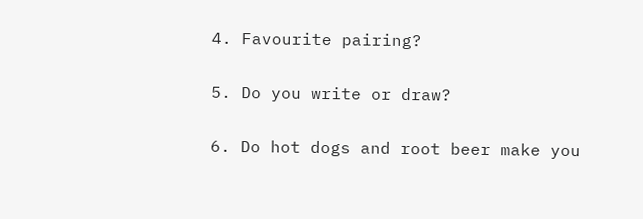4. Favourite pairing?

5. Do you write or draw?

6. Do hot dogs and root beer make you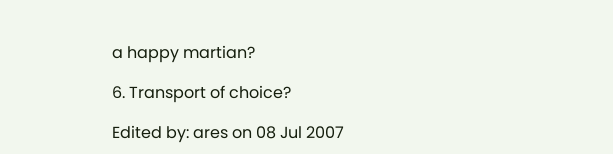a happy martian?

6. Transport of choice?

Edited by: ares on 08 Jul 2007